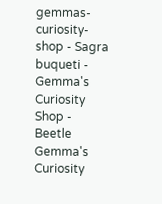gemmas-curiosity-shop - Sagra buqueti - Gemma's Curiosity Shop - Beetle
Gemma's Curiosity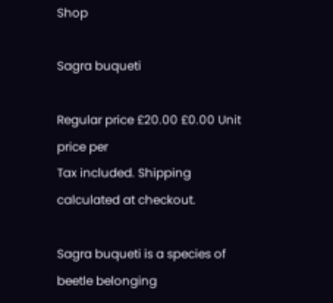Shop

Sagra buqueti

Regular price £20.00 £0.00 Unit price per
Tax included. Shipping calculated at checkout.

Sagra buqueti is a species of beetle belonging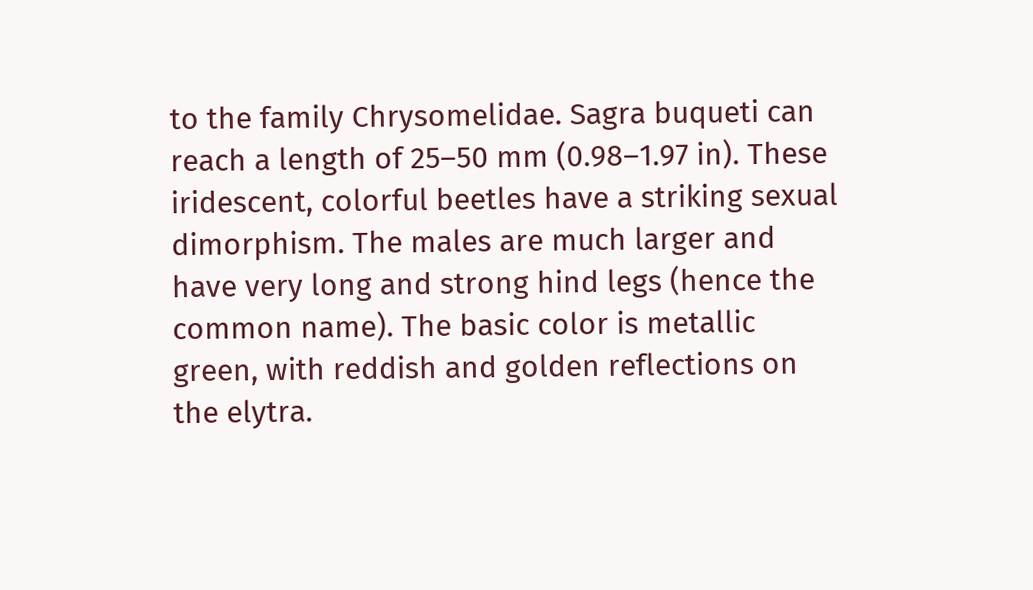to the family Chrysomelidae. Sagra buqueti can reach a length of 25–50 mm (0.98–1.97 in). These iridescent, colorful beetles have a striking sexual dimorphism. The males are much larger and have very long and strong hind legs (hence the common name). The basic color is metallic green, with reddish and golden reflections on the elytra.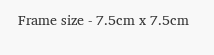Frame size - 7.5cm x 7.5cm